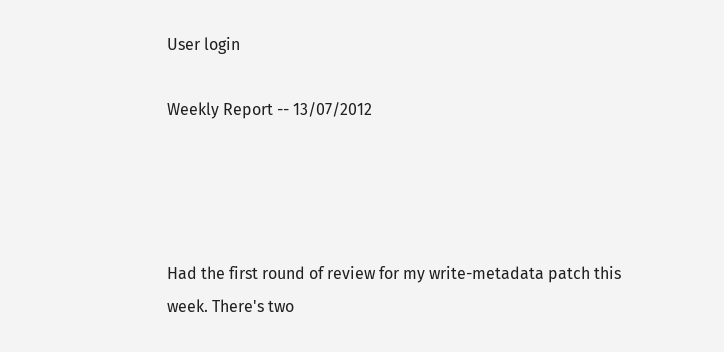User login

Weekly Report -- 13/07/2012




Had the first round of review for my write-metadata patch this week. There's two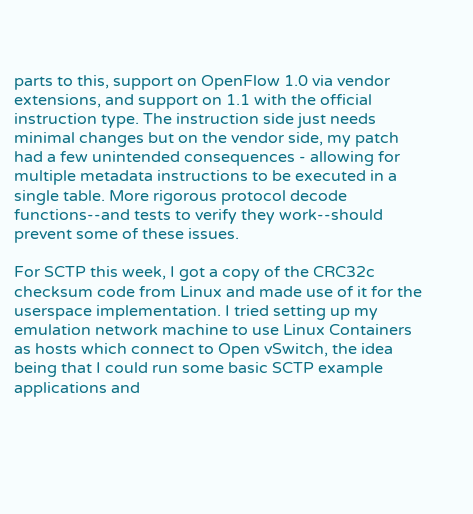parts to this, support on OpenFlow 1.0 via vendor extensions, and support on 1.1 with the official instruction type. The instruction side just needs minimal changes but on the vendor side, my patch had a few unintended consequences - allowing for multiple metadata instructions to be executed in a single table. More rigorous protocol decode functions--and tests to verify they work--should prevent some of these issues.

For SCTP this week, I got a copy of the CRC32c checksum code from Linux and made use of it for the userspace implementation. I tried setting up my emulation network machine to use Linux Containers as hosts which connect to Open vSwitch, the idea being that I could run some basic SCTP example applications and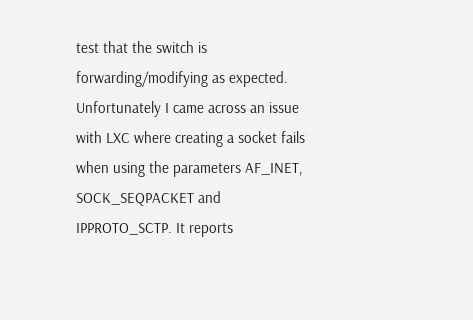test that the switch is forwarding/modifying as expected. Unfortunately I came across an issue with LXC where creating a socket fails when using the parameters AF_INET, SOCK_SEQPACKET and IPPROTO_SCTP. It reports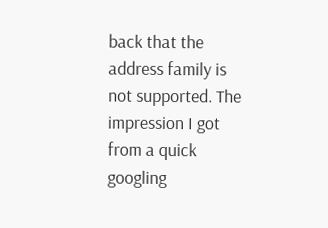back that the address family is not supported. The impression I got from a quick googling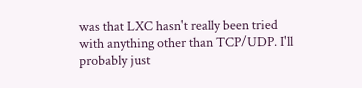was that LXC hasn't really been tried with anything other than TCP/UDP. I'll probably just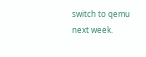switch to qemu next week.